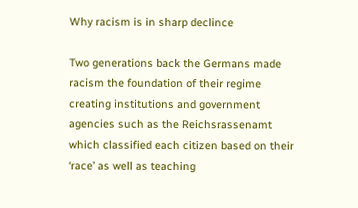Why racism is in sharp declince

Two generations back the Germans made racism the foundation of their regime creating institutions and government agencies such as the Reichsrassenamt which classified each citizen based on their ‘race’ as well as teaching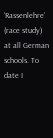‘Rassenlehre’ (race study) at all German schools. To date I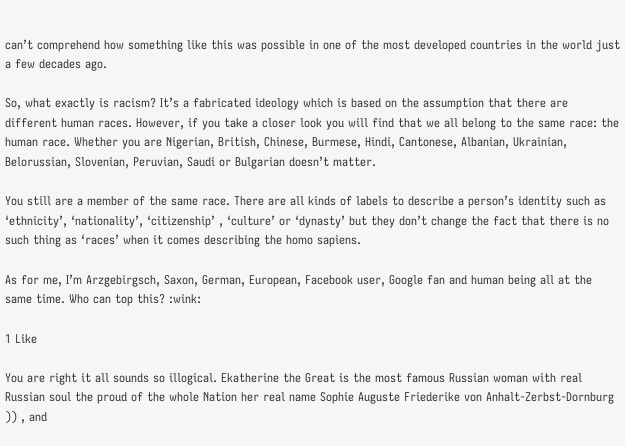can’t comprehend how something like this was possible in one of the most developed countries in the world just a few decades ago.

So, what exactly is racism? It’s a fabricated ideology which is based on the assumption that there are different human races. However, if you take a closer look you will find that we all belong to the same race: the human race. Whether you are Nigerian, British, Chinese, Burmese, Hindi, Cantonese, Albanian, Ukrainian, Belorussian, Slovenian, Peruvian, Saudi or Bulgarian doesn’t matter.

You still are a member of the same race. There are all kinds of labels to describe a person’s identity such as ‘ethnicity’, ‘nationality’, ‘citizenship’ , ‘culture’ or ‘dynasty’ but they don’t change the fact that there is no such thing as ‘races’ when it comes describing the homo sapiens.

As for me, I’m Arzgebirgsch, Saxon, German, European, Facebook user, Google fan and human being all at the same time. Who can top this? :wink:

1 Like

You are right it all sounds so illogical. Ekatherine the Great is the most famous Russian woman with real Russian soul the proud of the whole Nation her real name Sophie Auguste Friederike von Anhalt-Zerbst-Dornburg )) , and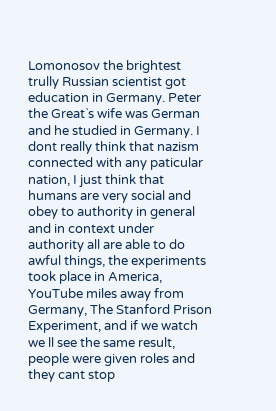Lomonosov the brightest trully Russian scientist got education in Germany. Peter the Great`s wife was German and he studied in Germany. I dont really think that nazism connected with any paticular nation, I just think that humans are very social and obey to authority in general and in context under authority all are able to do awful things, the experiments took place in America, YouTube miles away from Germany, The Stanford Prison Experiment, and if we watch we ll see the same result, people were given roles and they cant stop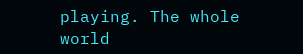playing. The whole world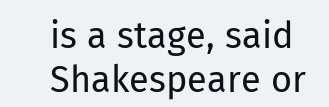is a stage, said Shakespeare or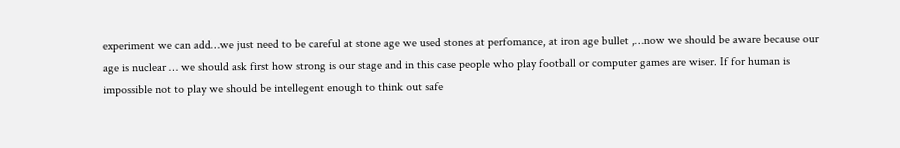experiment we can add…we just need to be careful at stone age we used stones at perfomance, at iron age bullet ,…now we should be aware because our age is nuclear … we should ask first how strong is our stage and in this case people who play football or computer games are wiser. If for human is impossible not to play we should be intellegent enough to think out safe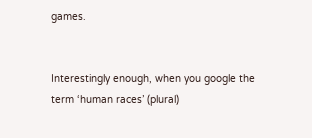games.


Interestingly enough, when you google the term ‘human races’ (plural)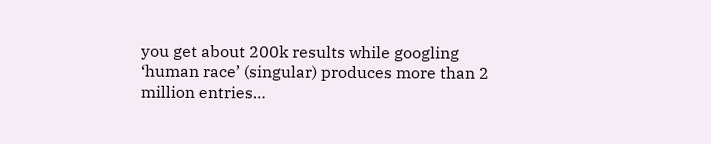you get about 200k results while googling ‘human race’ (singular) produces more than 2 million entries…